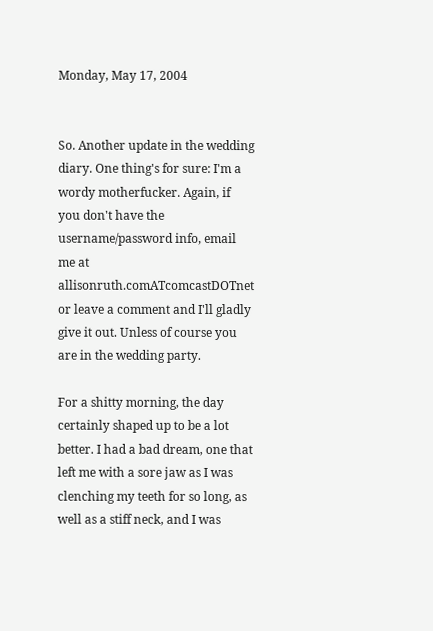Monday, May 17, 2004


So. Another update in the wedding diary. One thing's for sure: I'm a wordy motherfucker. Again, if you don't have the username/password info, email me at allisonruth.comATcomcastDOTnet or leave a comment and I'll gladly give it out. Unless of course you are in the wedding party.

For a shitty morning, the day certainly shaped up to be a lot better. I had a bad dream, one that left me with a sore jaw as I was clenching my teeth for so long, as well as a stiff neck, and I was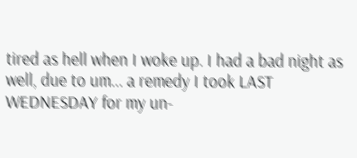tired as hell when I woke up. I had a bad night as well, due to um... a remedy I took LAST WEDNESDAY for my un-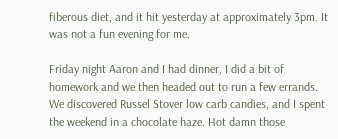fiberous diet, and it hit yesterday at approximately 3pm. It was not a fun evening for me.

Friday night Aaron and I had dinner, I did a bit of homework and we then headed out to run a few errands. We discovered Russel Stover low carb candies, and I spent the weekend in a chocolate haze. Hot damn those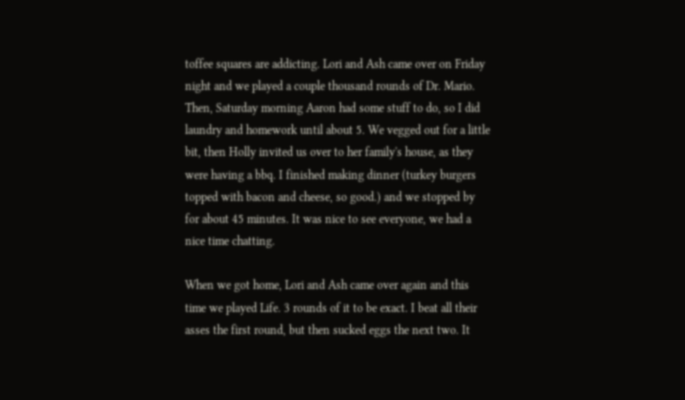toffee squares are addicting. Lori and Ash came over on Friday night and we played a couple thousand rounds of Dr. Mario. Then, Saturday morning Aaron had some stuff to do, so I did laundry and homework until about 5. We vegged out for a little bit, then Holly invited us over to her family's house, as they were having a bbq. I finished making dinner (turkey burgers topped with bacon and cheese, so good.) and we stopped by for about 45 minutes. It was nice to see everyone, we had a nice time chatting.

When we got home, Lori and Ash came over again and this time we played Life. 3 rounds of it to be exact. I beat all their asses the first round, but then sucked eggs the next two. It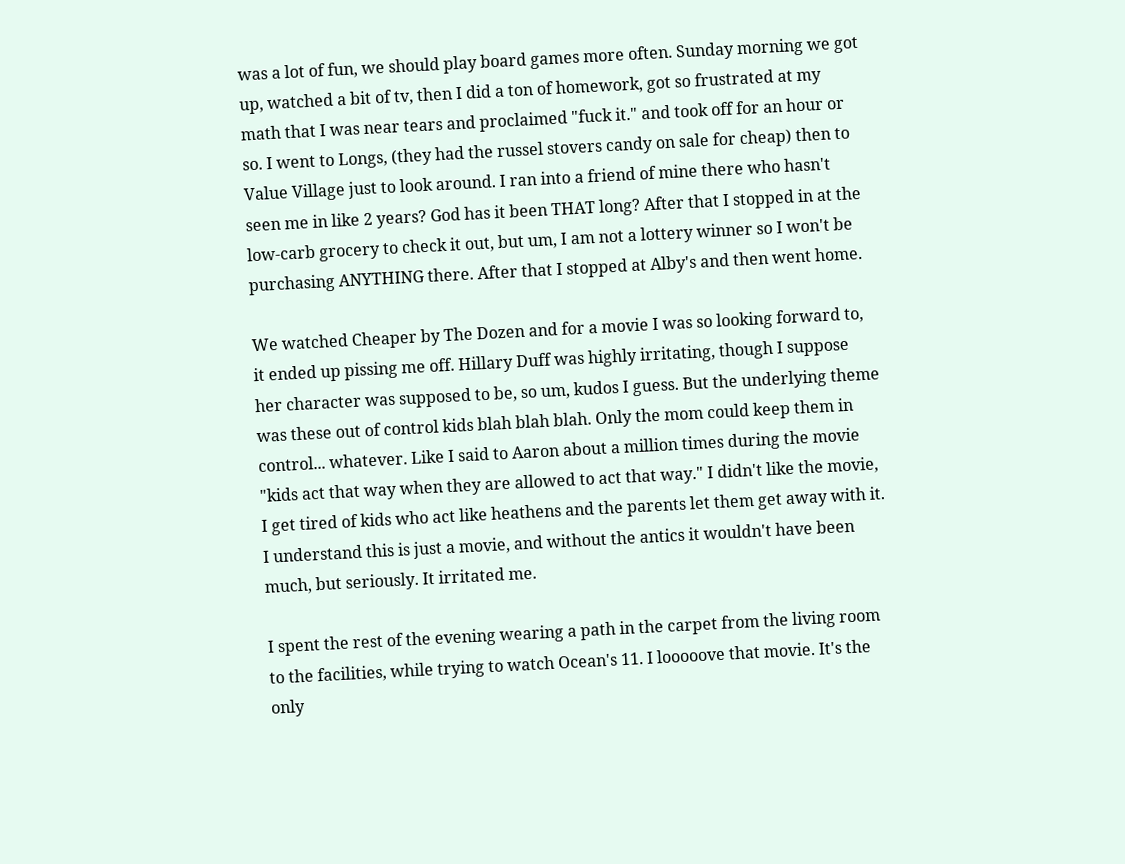was a lot of fun, we should play board games more often. Sunday morning we got up, watched a bit of tv, then I did a ton of homework, got so frustrated at my math that I was near tears and proclaimed "fuck it." and took off for an hour or so. I went to Longs, (they had the russel stovers candy on sale for cheap) then to Value Village just to look around. I ran into a friend of mine there who hasn't seen me in like 2 years? God has it been THAT long? After that I stopped in at the low-carb grocery to check it out, but um, I am not a lottery winner so I won't be purchasing ANYTHING there. After that I stopped at Alby's and then went home.

We watched Cheaper by The Dozen and for a movie I was so looking forward to, it ended up pissing me off. Hillary Duff was highly irritating, though I suppose her character was supposed to be, so um, kudos I guess. But the underlying theme was these out of control kids blah blah blah. Only the mom could keep them in control... whatever. Like I said to Aaron about a million times during the movie "kids act that way when they are allowed to act that way." I didn't like the movie, I get tired of kids who act like heathens and the parents let them get away with it. I understand this is just a movie, and without the antics it wouldn't have been much, but seriously. It irritated me.

I spent the rest of the evening wearing a path in the carpet from the living room to the facilities, while trying to watch Ocean's 11. I looooove that movie. It's the only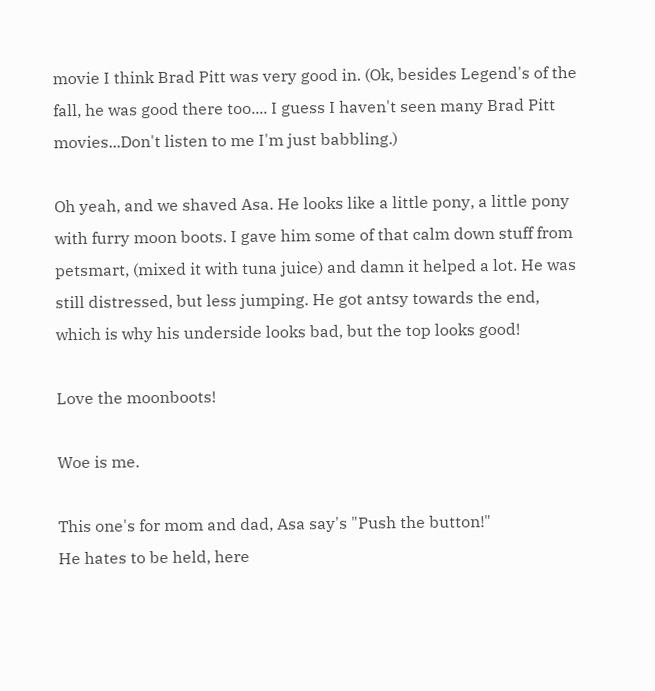movie I think Brad Pitt was very good in. (Ok, besides Legend's of the fall, he was good there too.... I guess I haven't seen many Brad Pitt movies...Don't listen to me I'm just babbling.)

Oh yeah, and we shaved Asa. He looks like a little pony, a little pony with furry moon boots. I gave him some of that calm down stuff from petsmart, (mixed it with tuna juice) and damn it helped a lot. He was still distressed, but less jumping. He got antsy towards the end, which is why his underside looks bad, but the top looks good!

Love the moonboots!

Woe is me.

This one's for mom and dad, Asa say's "Push the button!"
He hates to be held, here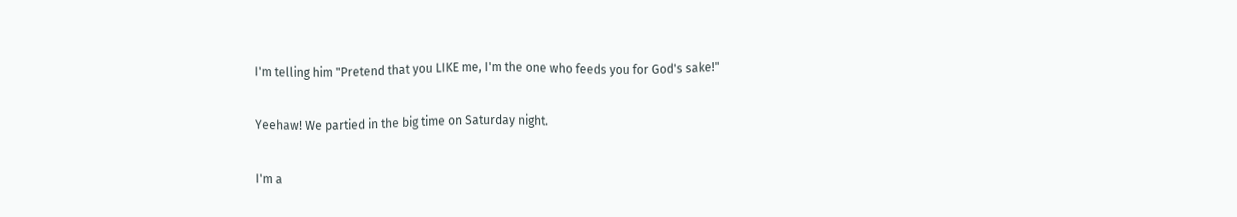I'm telling him "Pretend that you LIKE me, I'm the one who feeds you for God's sake!"

Yeehaw! We partied in the big time on Saturday night.

I'm a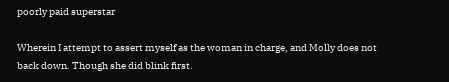poorly paid superstar

Wherein I attempt to assert myself as the woman in charge, and Molly does not back down. Though she did blink first.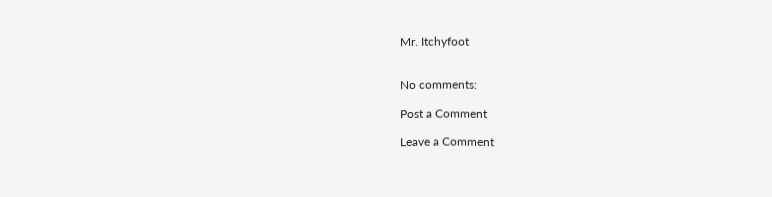Mr. Itchyfoot


No comments:

Post a Comment

Leave a Comment